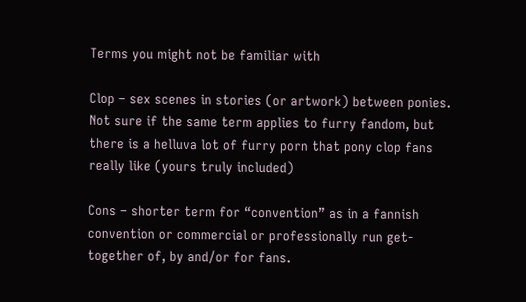Terms you might not be familiar with

Clop – sex scenes in stories (or artwork) between ponies. Not sure if the same term applies to furry fandom, but there is a helluva lot of furry porn that pony clop fans really like (yours truly included)

Cons – shorter term for “convention” as in a fannish convention or commercial or professionally run get-together of, by and/or for fans.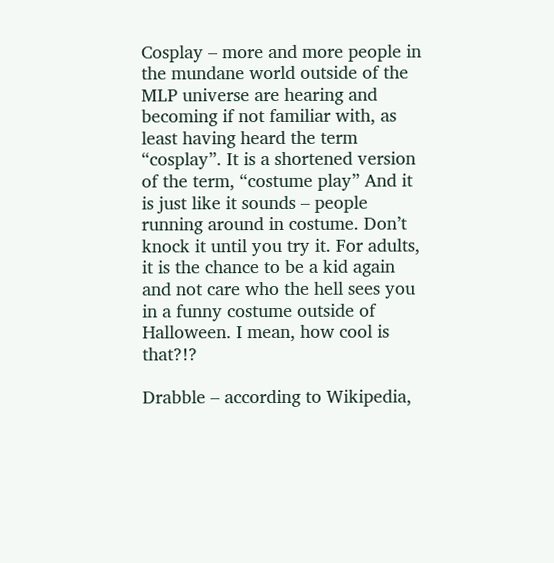Cosplay – more and more people in the mundane world outside of the MLP universe are hearing and becoming if not familiar with, as least having heard the term “cosplay”. It is a shortened version of the term, “costume play” And it is just like it sounds – people running around in costume. Don’t knock it until you try it. For adults, it is the chance to be a kid again and not care who the hell sees you in a funny costume outside of Halloween. I mean, how cool is that?!?

Drabble – according to Wikipedia,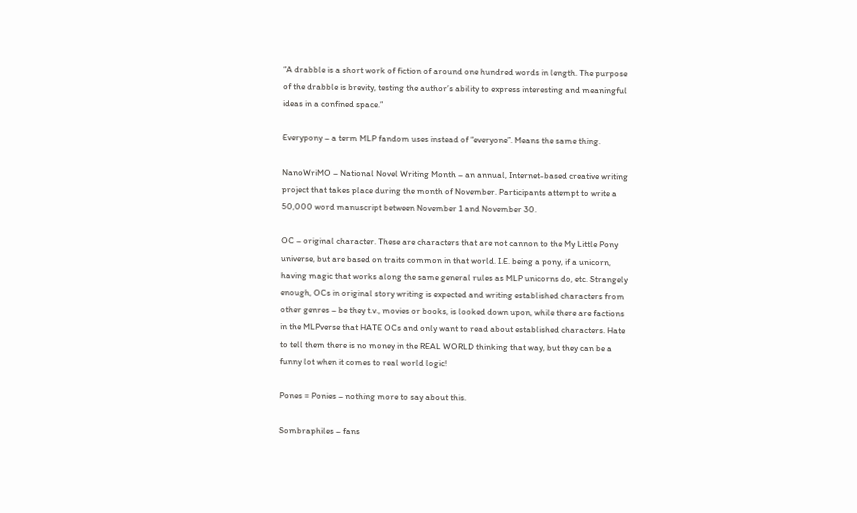“A drabble is a short work of fiction of around one hundred words in length. The purpose of the drabble is brevity, testing the author’s ability to express interesting and meaningful ideas in a confined space.”

Everypony – a term MLP fandom uses instead of “everyone”. Means the same thing.

NanoWriMO – National Novel Writing Month – an annual, Internet-based creative writing project that takes place during the month of November. Participants attempt to write a 50,000 word manuscript between November 1 and November 30.

OC – original character. These are characters that are not cannon to the My Little Pony universe, but are based on traits common in that world. I.E. being a pony, if a unicorn, having magic that works along the same general rules as MLP unicorns do, etc. Strangely enough, OCs in original story writing is expected and writing established characters from other genres – be they t.v., movies or books, is looked down upon, while there are factions in the MLPverse that HATE OCs and only want to read about established characters. Hate to tell them there is no money in the REAL WORLD thinking that way, but they can be a funny lot when it comes to real world logic!

Pones = Ponies – nothing more to say about this.

Sombraphiles – fans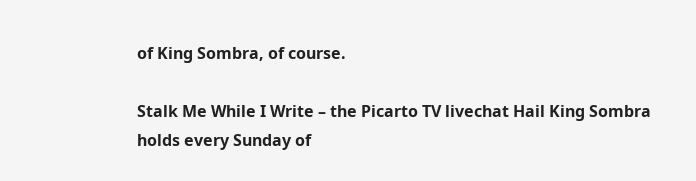of King Sombra, of course.

Stalk Me While I Write – the Picarto TV livechat Hail King Sombra holds every Sunday of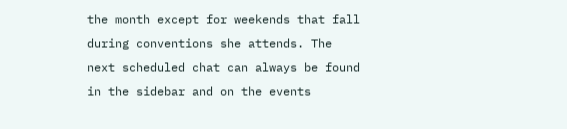the month except for weekends that fall during conventions she attends. The next scheduled chat can always be found in the sidebar and on the events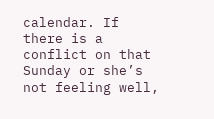calendar. If there is a conflict on that Sunday or she’s not feeling well,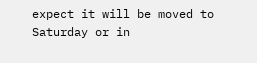expect it will be moved to Saturday or in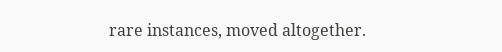rare instances, moved altogether.